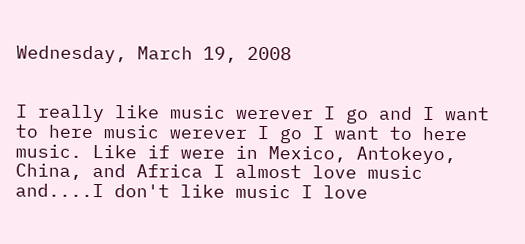Wednesday, March 19, 2008


I really like music werever I go and I want to here music werever I go I want to here music. Like if were in Mexico, Antokeyo, China, and Africa I almost love music and....I don't like music I love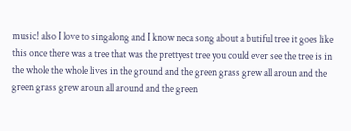music! also I love to singalong and I know neca song about a butiful tree it goes like this once there was a tree that was the prettyest tree you could ever see the tree is in the whole the whole lives in the ground and the green grass grew all aroun and the green grass grew aroun all around and the green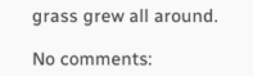grass grew all around.

No comments: